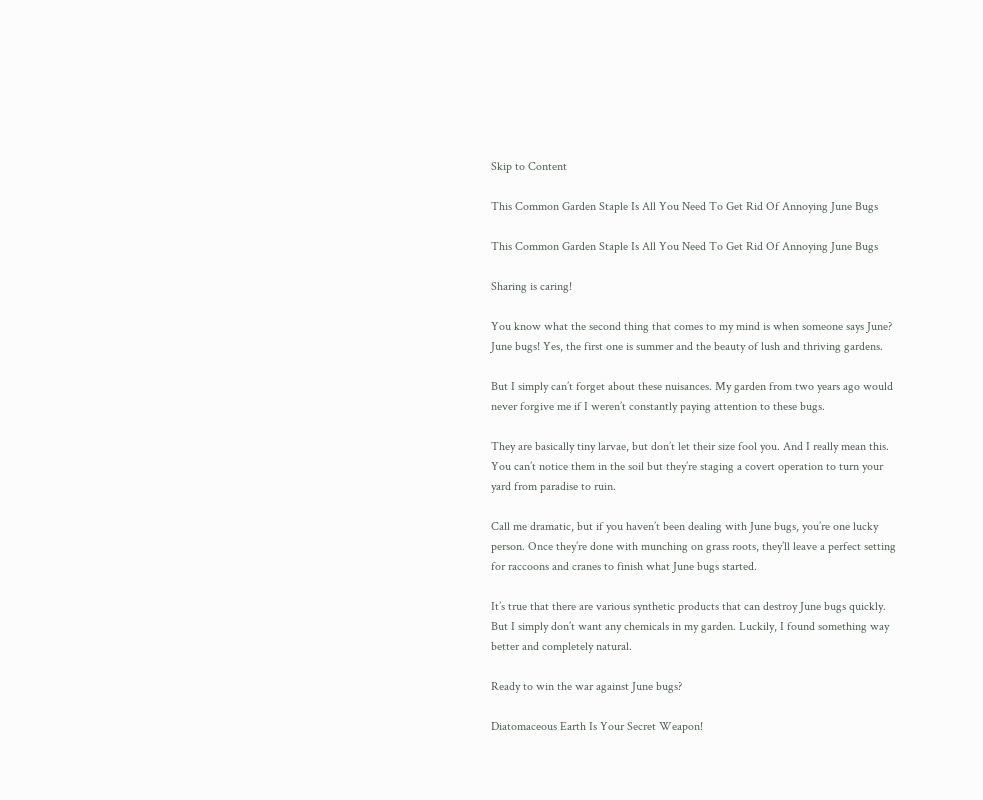Skip to Content

This Common Garden Staple Is All You Need To Get Rid Of Annoying June Bugs

This Common Garden Staple Is All You Need To Get Rid Of Annoying June Bugs

Sharing is caring!

You know what the second thing that comes to my mind is when someone says June? June bugs! Yes, the first one is summer and the beauty of lush and thriving gardens.

But I simply can’t forget about these nuisances. My garden from two years ago would never forgive me if I weren’t constantly paying attention to these bugs.

They are basically tiny larvae, but don’t let their size fool you. And I really mean this. You can’t notice them in the soil but they’re staging a covert operation to turn your yard from paradise to ruin.

Call me dramatic, but if you haven’t been dealing with June bugs, you’re one lucky person. Once they’re done with munching on grass roots, they’ll leave a perfect setting for raccoons and cranes to finish what June bugs started.

It’s true that there are various synthetic products that can destroy June bugs quickly. But I simply don’t want any chemicals in my garden. Luckily, I found something way better and completely natural.

Ready to win the war against June bugs?

Diatomaceous Earth Is Your Secret Weapon!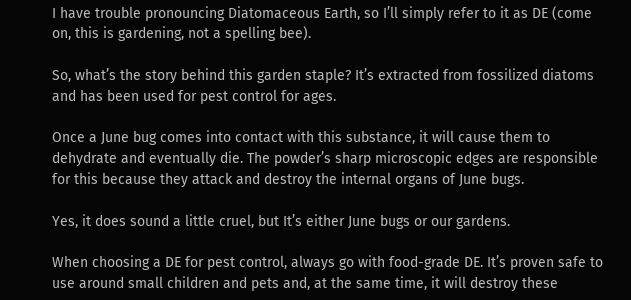I have trouble pronouncing Diatomaceous Earth, so I’ll simply refer to it as DE (come on, this is gardening, not a spelling bee).

So, what’s the story behind this garden staple? It’s extracted from fossilized diatoms and has been used for pest control for ages.

Once a June bug comes into contact with this substance, it will cause them to dehydrate and eventually die. The powder’s sharp microscopic edges are responsible for this because they attack and destroy the internal organs of June bugs.

Yes, it does sound a little cruel, but It’s either June bugs or our gardens.

When choosing a DE for pest control, always go with food-grade DE. It’s proven safe to use around small children and pets and, at the same time, it will destroy these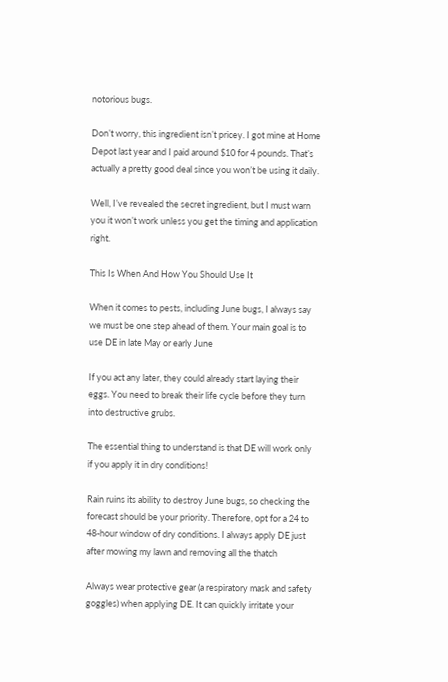notorious bugs.

Don’t worry, this ingredient isn’t pricey. I got mine at Home Depot last year and I paid around $10 for 4 pounds. That’s actually a pretty good deal since you won’t be using it daily.

Well, I’ve revealed the secret ingredient, but I must warn you it won’t work unless you get the timing and application right.

This Is When And How You Should Use It

When it comes to pests, including June bugs, I always say we must be one step ahead of them. Your main goal is to use DE in late May or early June

If you act any later, they could already start laying their eggs. You need to break their life cycle before they turn into destructive grubs.

The essential thing to understand is that DE will work only if you apply it in dry conditions!

Rain ruins its ability to destroy June bugs, so checking the forecast should be your priority. Therefore, opt for a 24 to 48-hour window of dry conditions. I always apply DE just after mowing my lawn and removing all the thatch

Always wear protective gear (a respiratory mask and safety goggles) when applying DE. It can quickly irritate your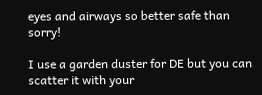eyes and airways so better safe than sorry!

I use a garden duster for DE but you can scatter it with your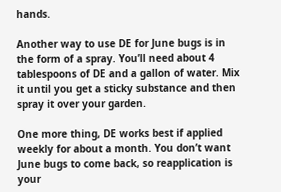hands.

Another way to use DE for June bugs is in the form of a spray. You’ll need about 4 tablespoons of DE and a gallon of water. Mix it until you get a sticky substance and then spray it over your garden.

One more thing, DE works best if applied weekly for about a month. You don’t want June bugs to come back, so reapplication is your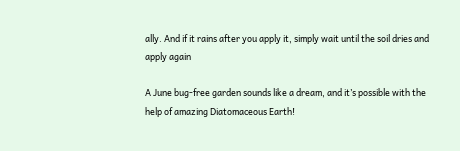ally. And if it rains after you apply it, simply wait until the soil dries and apply again

A June bug-free garden sounds like a dream, and it’s possible with the help of amazing Diatomaceous Earth!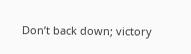Don’t back down; victory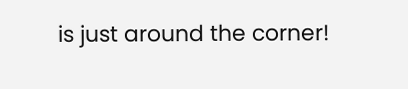is just around the corner!